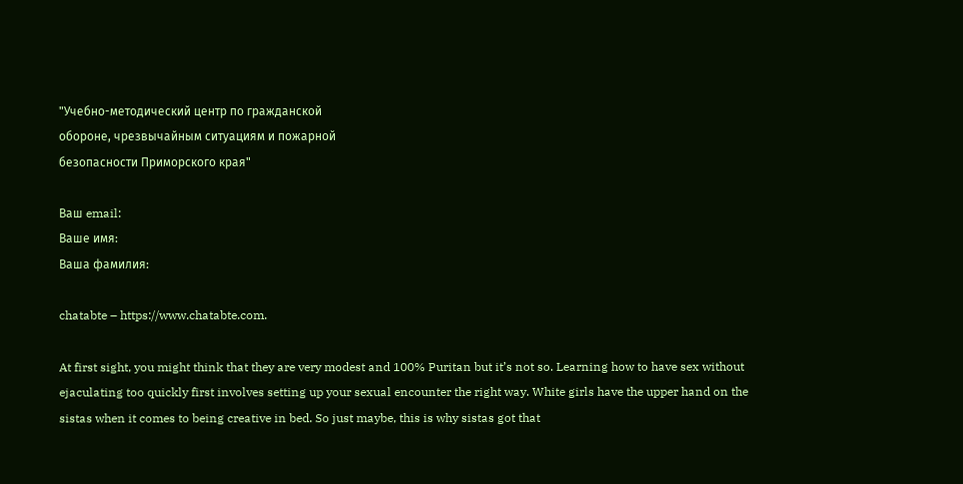"Учебно-методический центр по гражданской
обороне, чрезвычайным ситуациям и пожарной
безопасности Приморского края"

Ваш email:
Ваше имя:
Ваша фамилия:

chatabte – https://www.chatabte.com.

At first sight, you might think that they are very modest and 100% Puritan but it’s not so. Learning how to have sex without ejaculating too quickly first involves setting up your sexual encounter the right way. White girls have the upper hand on the sistas when it comes to being creative in bed. So just maybe, this is why sistas got that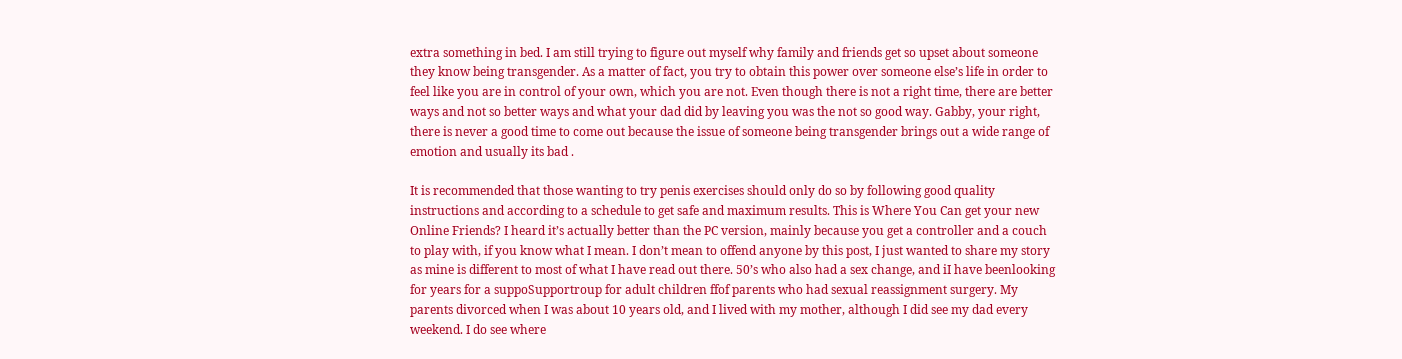extra something in bed. I am still trying to figure out myself why family and friends get so upset about someone they know being transgender. As a matter of fact, you try to obtain this power over someone else’s life in order to feel like you are in control of your own, which you are not. Even though there is not a right time, there are better ways and not so better ways and what your dad did by leaving you was the not so good way. Gabby, your right, there is never a good time to come out because the issue of someone being transgender brings out a wide range of emotion and usually its bad .

It is recommended that those wanting to try penis exercises should only do so by following good quality instructions and according to a schedule to get safe and maximum results. This is Where You Can get your new Online Friends? I heard it’s actually better than the PC version, mainly because you get a controller and a couch to play with, if you know what I mean. I don’t mean to offend anyone by this post, I just wanted to share my story as mine is different to most of what I have read out there. 50’s who also had a sex change, and iI have beenlooking for years for a suppoSupportroup for adult children ffof parents who had sexual reassignment surgery. My parents divorced when I was about 10 years old, and I lived with my mother, although I did see my dad every weekend. I do see where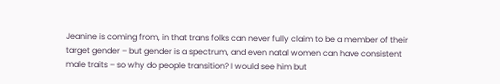Jeanine is coming from, in that trans folks can never fully claim to be a member of their target gender – but gender is a spectrum, and even natal women can have consistent male traits – so why do people transition? I would see him but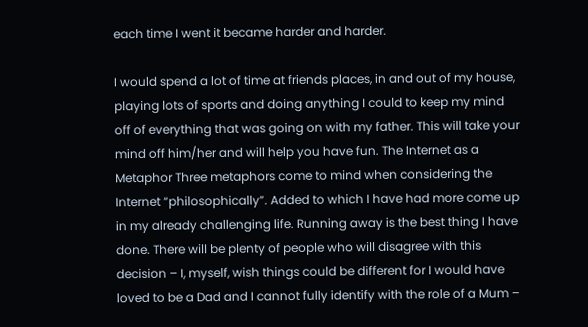each time I went it became harder and harder.

I would spend a lot of time at friends places, in and out of my house, playing lots of sports and doing anything I could to keep my mind off of everything that was going on with my father. This will take your mind off him/her and will help you have fun. The Internet as a Metaphor Three metaphors come to mind when considering the Internet “philosophically”. Added to which I have had more come up in my already challenging life. Running away is the best thing I have done. There will be plenty of people who will disagree with this decision – I, myself, wish things could be different for I would have loved to be a Dad and I cannot fully identify with the role of a Mum –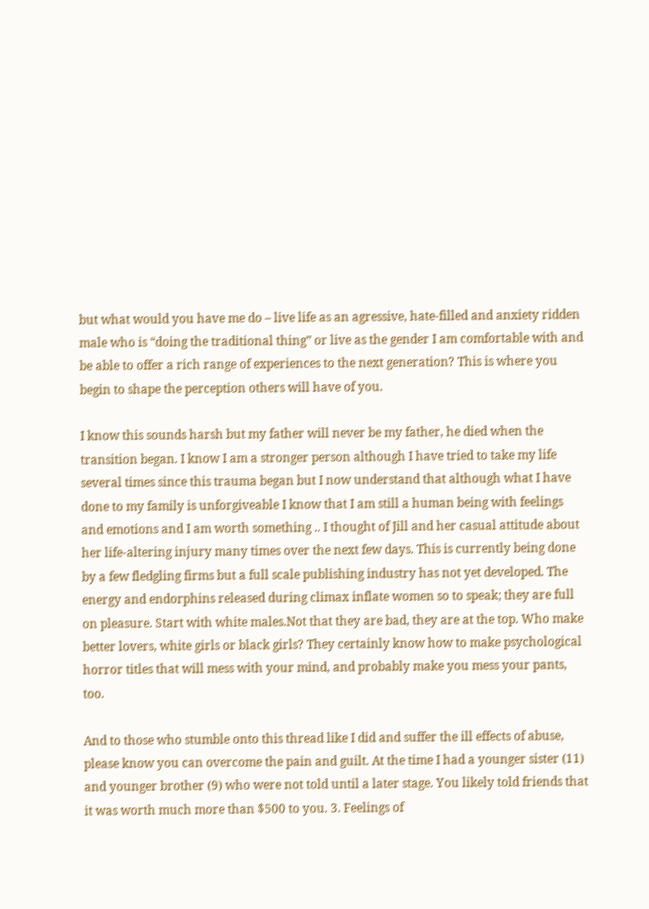but what would you have me do – live life as an agressive, hate-filled and anxiety ridden male who is “doing the traditional thing” or live as the gender I am comfortable with and be able to offer a rich range of experiences to the next generation? This is where you begin to shape the perception others will have of you.

I know this sounds harsh but my father will never be my father, he died when the transition began. I know I am a stronger person although I have tried to take my life several times since this trauma began but I now understand that although what I have done to my family is unforgiveable I know that I am still a human being with feelings and emotions and I am worth something .. I thought of Jill and her casual attitude about her life-altering injury many times over the next few days. This is currently being done by a few fledgling firms but a full scale publishing industry has not yet developed. The energy and endorphins released during climax inflate women so to speak; they are full on pleasure. Start with white males.Not that they are bad, they are at the top. Who make better lovers, white girls or black girls? They certainly know how to make psychological horror titles that will mess with your mind, and probably make you mess your pants, too.

And to those who stumble onto this thread like I did and suffer the ill effects of abuse, please know you can overcome the pain and guilt. At the time I had a younger sister (11) and younger brother (9) who were not told until a later stage. You likely told friends that it was worth much more than $500 to you. 3. Feelings of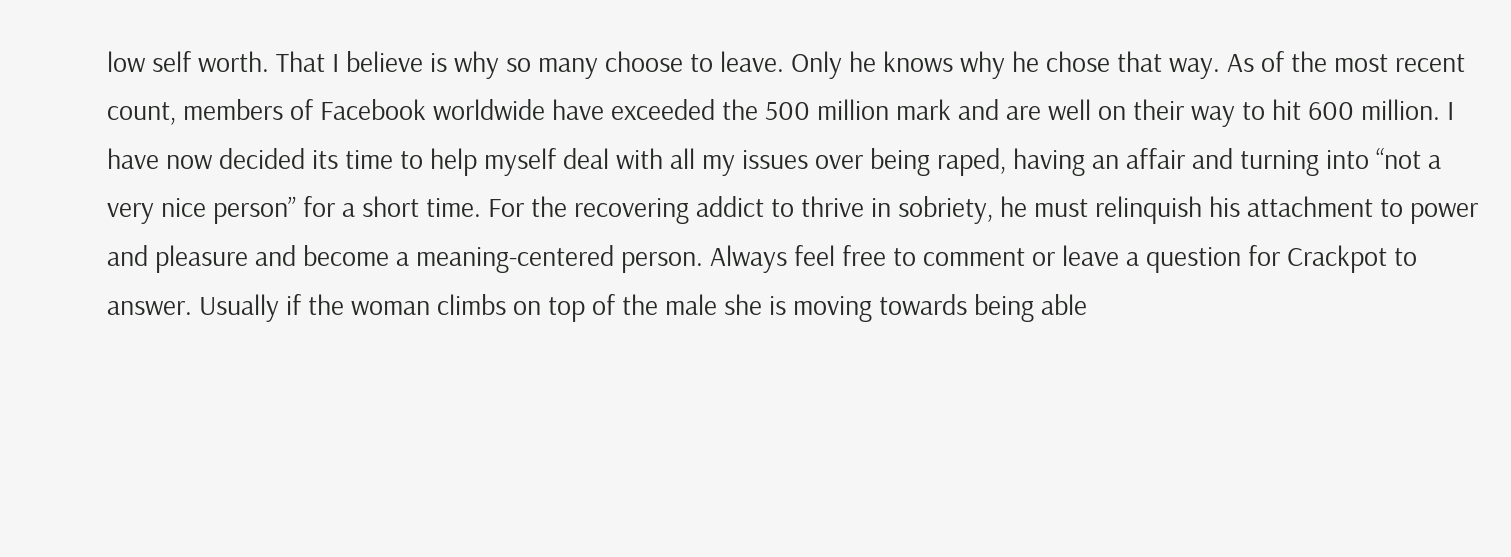low self worth. That I believe is why so many choose to leave. Only he knows why he chose that way. As of the most recent count, members of Facebook worldwide have exceeded the 500 million mark and are well on their way to hit 600 million. I have now decided its time to help myself deal with all my issues over being raped, having an affair and turning into “not a very nice person” for a short time. For the recovering addict to thrive in sobriety, he must relinquish his attachment to power and pleasure and become a meaning-centered person. Always feel free to comment or leave a question for Crackpot to answer. Usually if the woman climbs on top of the male she is moving towards being able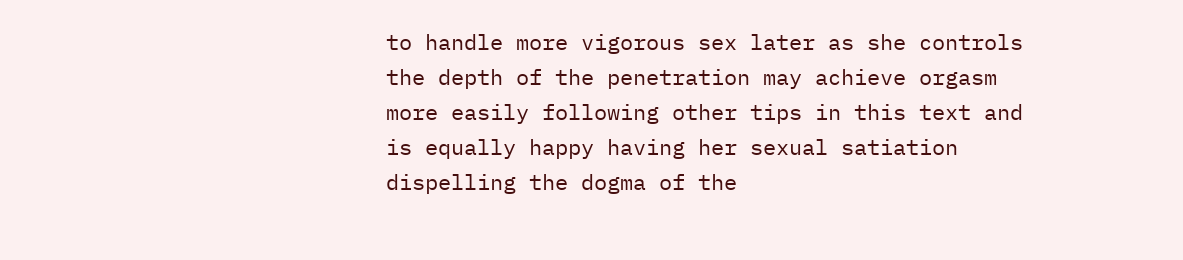to handle more vigorous sex later as she controls the depth of the penetration may achieve orgasm more easily following other tips in this text and is equally happy having her sexual satiation dispelling the dogma of the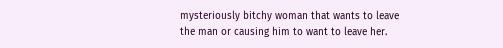mysteriously bitchy woman that wants to leave the man or causing him to want to leave her.